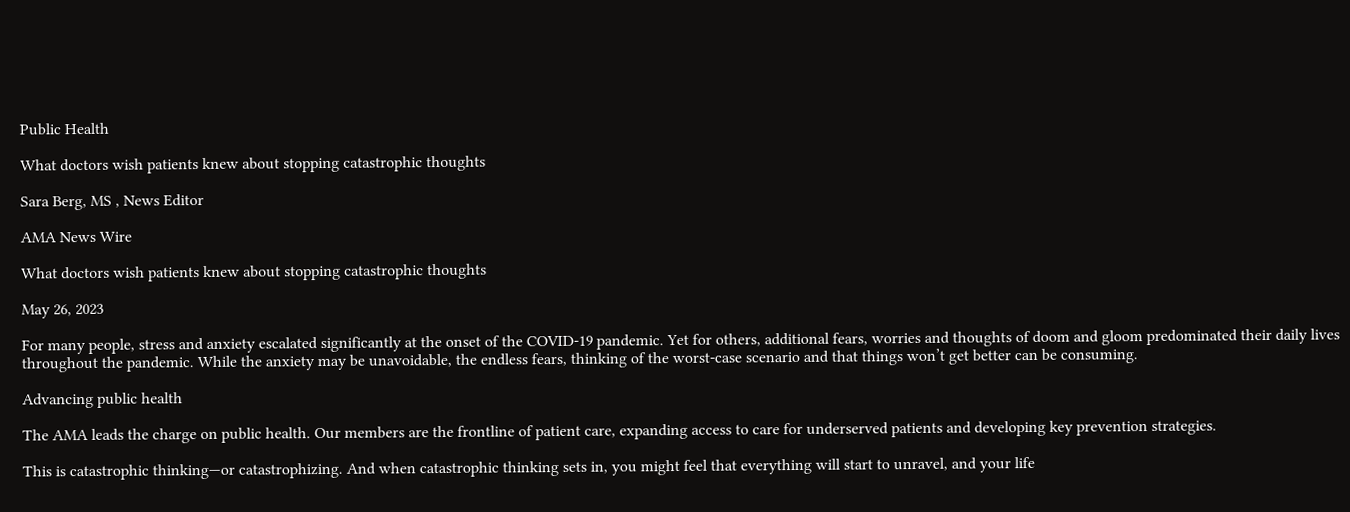Public Health

What doctors wish patients knew about stopping catastrophic thoughts

Sara Berg, MS , News Editor

AMA News Wire

What doctors wish patients knew about stopping catastrophic thoughts

May 26, 2023

For many people, stress and anxiety escalated significantly at the onset of the COVID-19 pandemic. Yet for others, additional fears, worries and thoughts of doom and gloom predominated their daily lives throughout the pandemic. While the anxiety may be unavoidable, the endless fears, thinking of the worst-case scenario and that things won’t get better can be consuming.

Advancing public health

The AMA leads the charge on public health. Our members are the frontline of patient care, expanding access to care for underserved patients and developing key prevention strategies.

This is catastrophic thinking—or catastrophizing. And when catastrophic thinking sets in, you might feel that everything will start to unravel, and your life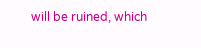will be ruined, which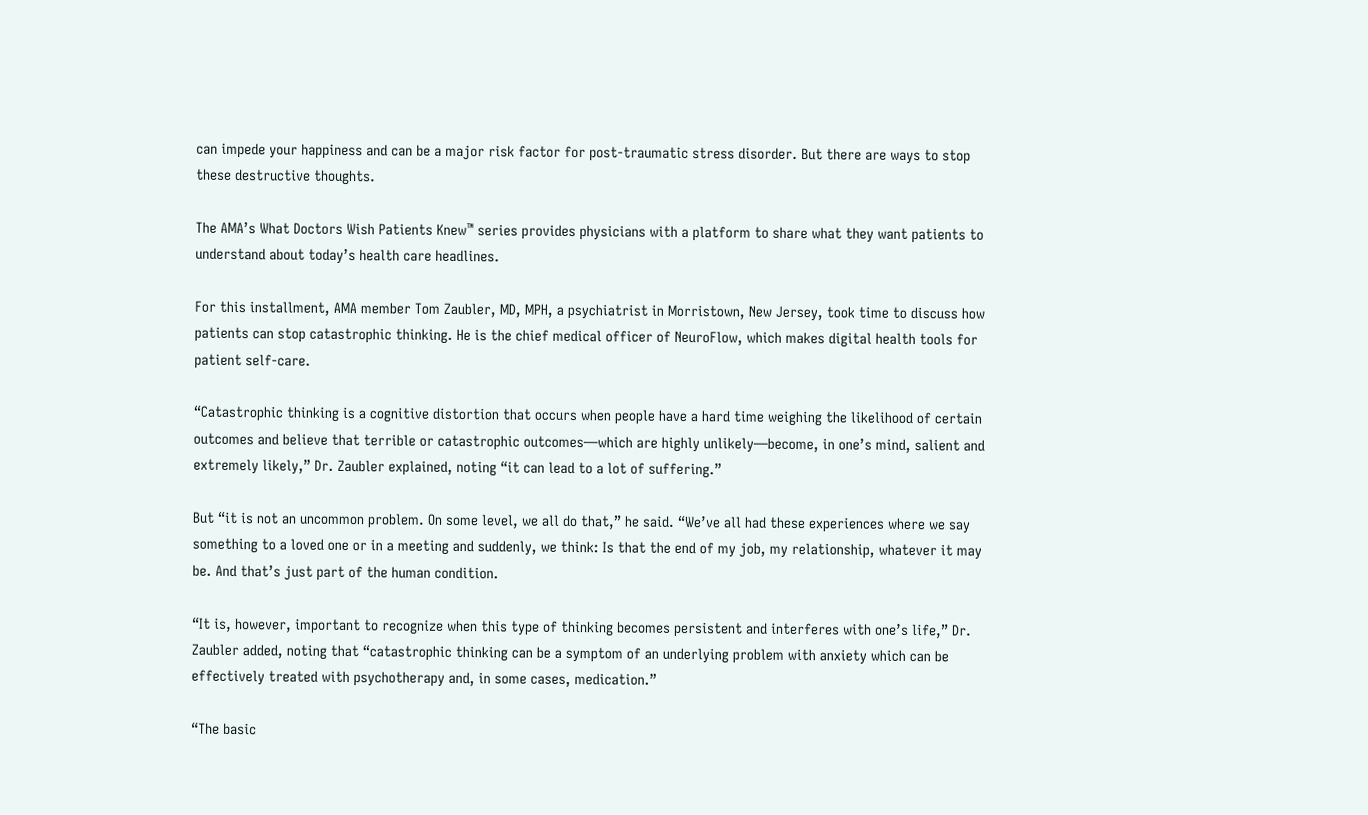can impede your happiness and can be a major risk factor for post-traumatic stress disorder. But there are ways to stop these destructive thoughts.

The AMA’s What Doctors Wish Patients Knew™ series provides physicians with a platform to share what they want patients to understand about today’s health care headlines.

For this installment, AMA member Tom Zaubler, MD, MPH, a psychiatrist in Morristown, New Jersey, took time to discuss how patients can stop catastrophic thinking. He is the chief medical officer of NeuroFlow, which makes digital health tools for patient self-care.

“Catastrophic thinking is a cognitive distortion that occurs when people have a hard time weighing the likelihood of certain outcomes and believe that terrible or catastrophic outcomes—which are highly unlikely—become, in one’s mind, salient and extremely likely,” Dr. Zaubler explained, noting “it can lead to a lot of suffering.”

But “it is not an uncommon problem. On some level, we all do that,” he said. “We’ve all had these experiences where we say something to a loved one or in a meeting and suddenly, we think: Is that the end of my job, my relationship, whatever it may be. And that’s just part of the human condition.

“It is, however, important to recognize when this type of thinking becomes persistent and interferes with one’s life,” Dr. Zaubler added, noting that “catastrophic thinking can be a symptom of an underlying problem with anxiety which can be effectively treated with psychotherapy and, in some cases, medication.”

“The basic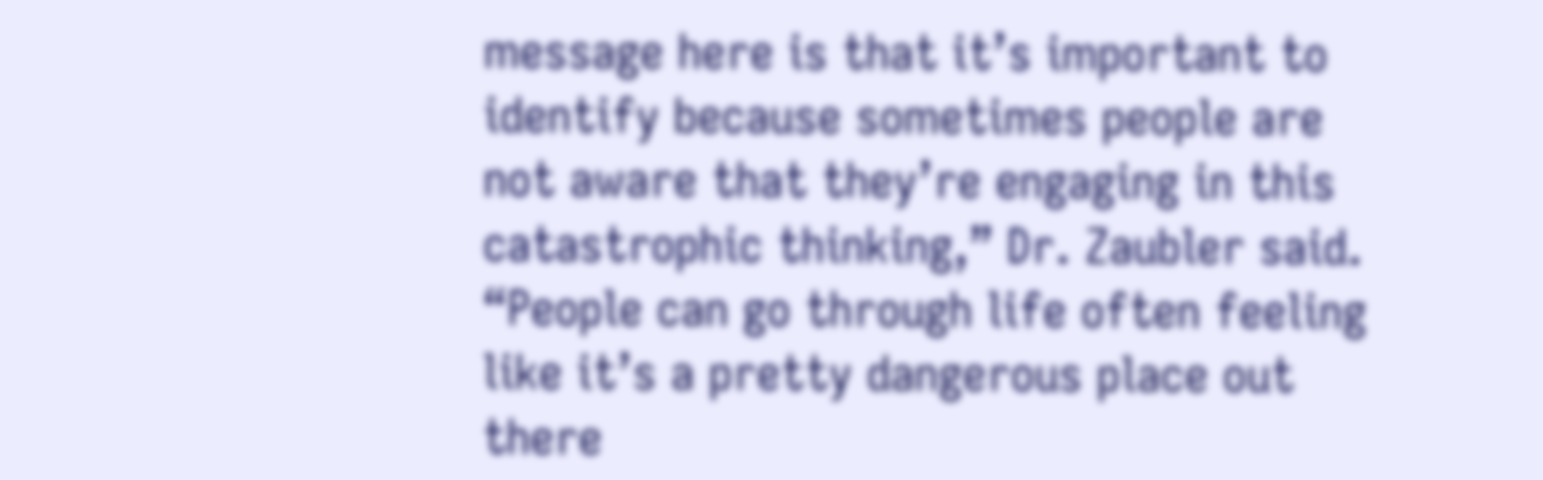message here is that it’s important to identify because sometimes people are not aware that they’re engaging in this catastrophic thinking,” Dr. Zaubler said. “People can go through life often feeling like it’s a pretty dangerous place out there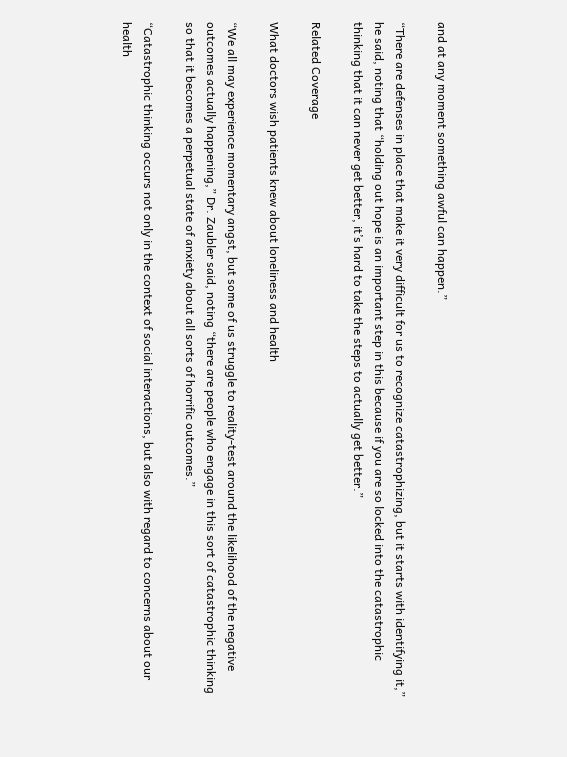and at any moment something awful can happen.”

“There are defenses in place that make it very difficult for us to recognize catastrophizing, but it starts with identifying it,” he said, noting that “holding out hope is an important step in this because if you are so locked into the catastrophic thinking that it can never get better, it’s hard to take the steps to actually get better.”

Related Coverage

What doctors wish patients knew about loneliness and health

“We all may experience momentary angst, but some of us struggle to reality-test around the likelihood of the negative outcomes actually happening,” Dr. Zaubler said, noting “there are people who engage in this sort of catastrophic thinking so that it becomes a perpetual state of anxiety about all sorts of horrific outcomes.”

“Catastrophic thinking occurs not only in the context of social interactions, but also with regard to concerns about our health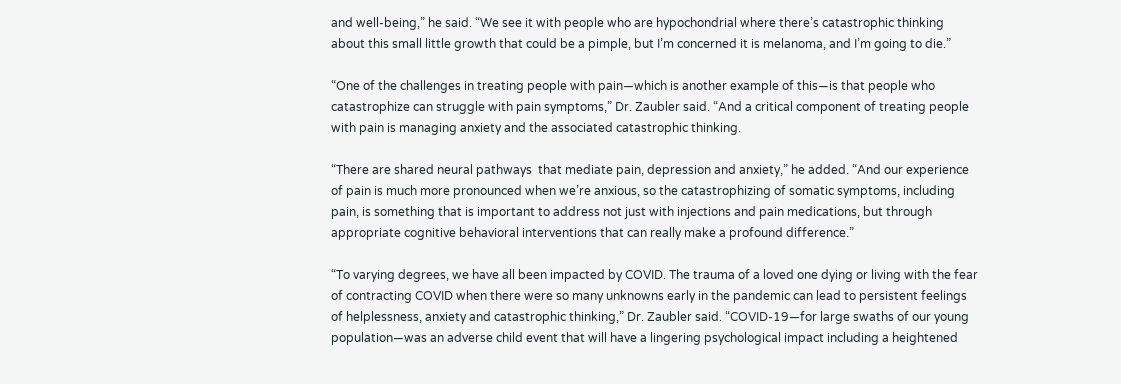and well-being,” he said. “We see it with people who are hypochondrial where there’s catastrophic thinking about this small little growth that could be a pimple, but I’m concerned it is melanoma, and I’m going to die.”

“One of the challenges in treating people with pain—which is another example of this—is that people who catastrophize can struggle with pain symptoms,” Dr. Zaubler said. “And a critical component of treating people with pain is managing anxiety and the associated catastrophic thinking.

“There are shared neural pathways  that mediate pain, depression and anxiety,” he added. “And our experience of pain is much more pronounced when we’re anxious, so the catastrophizing of somatic symptoms, including pain, is something that is important to address not just with injections and pain medications, but through appropriate cognitive behavioral interventions that can really make a profound difference.”

“To varying degrees, we have all been impacted by COVID. The trauma of a loved one dying or living with the fear of contracting COVID when there were so many unknowns early in the pandemic can lead to persistent feelings of helplessness, anxiety and catastrophic thinking,” Dr. Zaubler said. “COVID-19—for large swaths of our young population—was an adverse child event that will have a lingering psychological impact including a heightened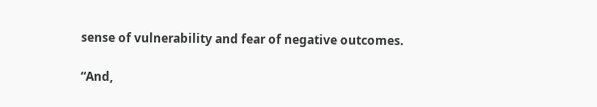sense of vulnerability and fear of negative outcomes.

“And,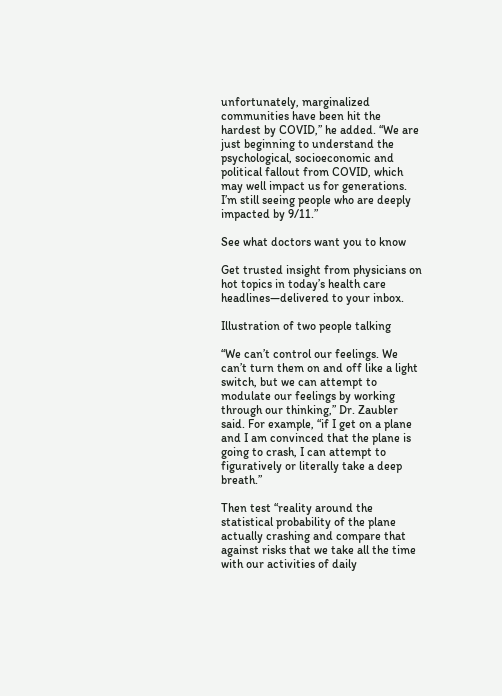unfortunately, marginalized communities have been hit the hardest by COVID,” he added. “We are just beginning to understand the psychological, socioeconomic and political fallout from COVID, which may well impact us for generations. I’m still seeing people who are deeply impacted by 9/11.”

See what doctors want you to know

Get trusted insight from physicians on hot topics in today’s health care headlines—delivered to your inbox.

Illustration of two people talking

“We can’t control our feelings. We can’t turn them on and off like a light switch, but we can attempt to modulate our feelings by working through our thinking,” Dr. Zaubler said. For example, “if I get on a plane and I am convinced that the plane is going to crash, I can attempt to figuratively or literally take a deep breath.”

Then test “reality around the statistical probability of the plane actually crashing and compare that against risks that we take all the time with our activities of daily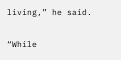living,” he said.

“While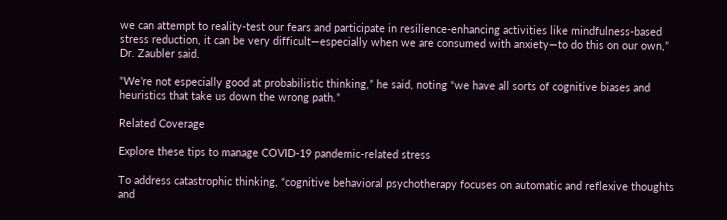we can attempt to reality-test our fears and participate in resilience-enhancing activities like mindfulness-based stress reduction, it can be very difficult—especially when we are consumed with anxiety—to do this on our own,” Dr. Zaubler said.

“We’re not especially good at probabilistic thinking,” he said, noting “we have all sorts of cognitive biases and heuristics that take us down the wrong path.”

Related Coverage

Explore these tips to manage COVID-19 pandemic-related stress

To address catastrophic thinking, “cognitive behavioral psychotherapy focuses on automatic and reflexive thoughts and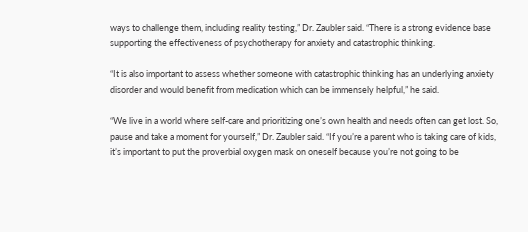ways to challenge them, including reality testing,” Dr. Zaubler said. “There is a strong evidence base supporting the effectiveness of psychotherapy for anxiety and catastrophic thinking.

“It is also important to assess whether someone with catastrophic thinking has an underlying anxiety disorder and would benefit from medication which can be immensely helpful,” he said.

“We live in a world where self-care and prioritizing one’s own health and needs often can get lost. So, pause and take a moment for yourself,” Dr. Zaubler said. “If you’re a parent who is taking care of kids, it’s important to put the proverbial oxygen mask on oneself because you’re not going to be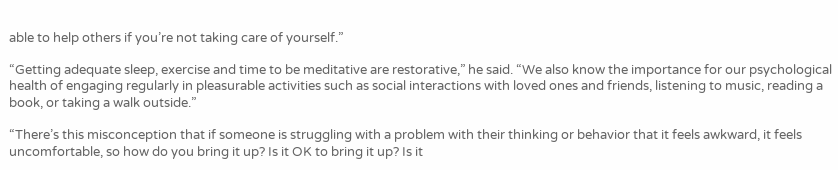able to help others if you’re not taking care of yourself.”

“Getting adequate sleep, exercise and time to be meditative are restorative,” he said. “We also know the importance for our psychological health of engaging regularly in pleasurable activities such as social interactions with loved ones and friends, listening to music, reading a book, or taking a walk outside.”

“There’s this misconception that if someone is struggling with a problem with their thinking or behavior that it feels awkward, it feels uncomfortable, so how do you bring it up? Is it OK to bring it up? Is it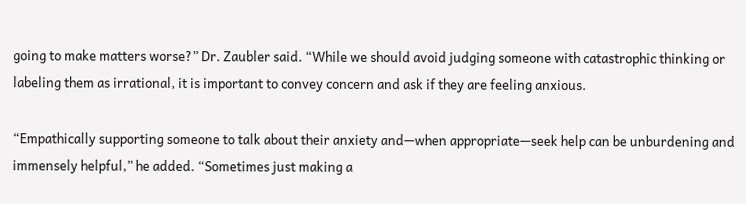going to make matters worse?” Dr. Zaubler said. “While we should avoid judging someone with catastrophic thinking or labeling them as irrational, it is important to convey concern and ask if they are feeling anxious.

“Empathically supporting someone to talk about their anxiety and—when appropriate—seek help can be unburdening and immensely helpful,” he added. “Sometimes just making a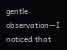gentle observation—I noticed that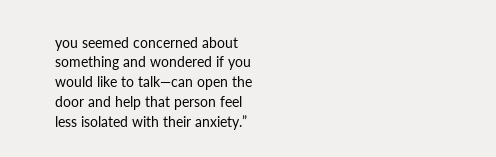you seemed concerned about something and wondered if you would like to talk—can open the door and help that person feel less isolated with their anxiety.”